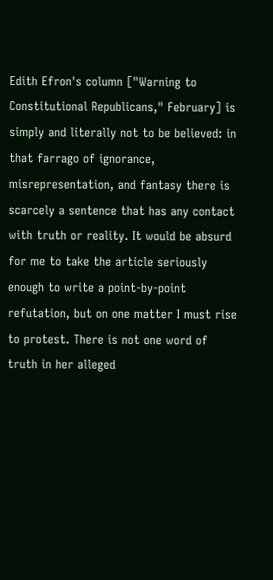Edith Efron's column ["Warning to Constitutional Republicans," February] is simply and literally not to be believed: in that farrago of ignorance, misrepresentation, and fantasy there is scarcely a sentence that has any contact with truth or reality. It would be absurd for me to take the article seriously enough to write a point-by-point refutation, but on one matter I must rise to protest. There is not one word of truth in her alleged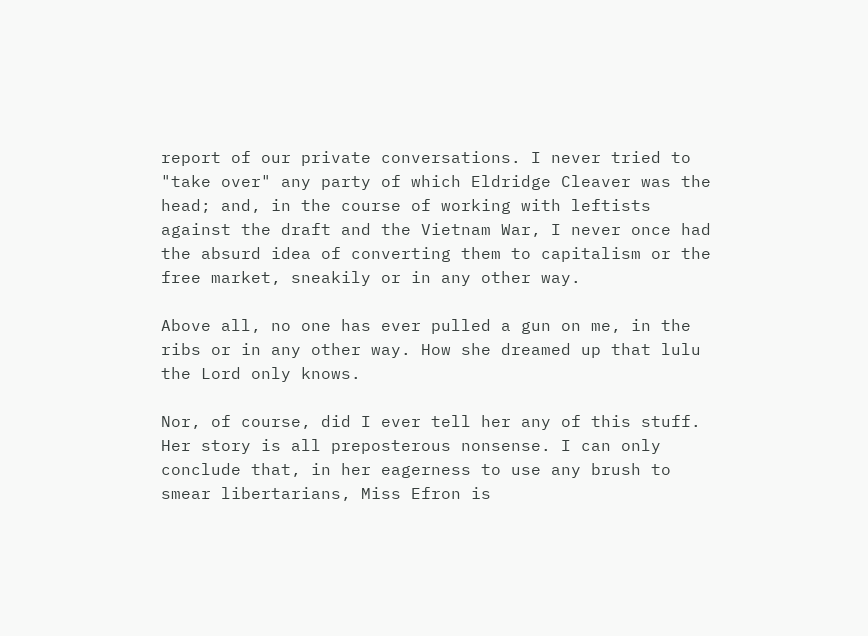report of our private conversations. I never tried to "take over" any party of which Eldridge Cleaver was the head; and, in the course of working with leftists against the draft and the Vietnam War, I never once had the absurd idea of converting them to capitalism or the free market, sneakily or in any other way.

Above all, no one has ever pulled a gun on me, in the ribs or in any other way. How she dreamed up that lulu the Lord only knows.

Nor, of course, did I ever tell her any of this stuff. Her story is all preposterous nonsense. I can only conclude that, in her eagerness to use any brush to smear libertarians, Miss Efron is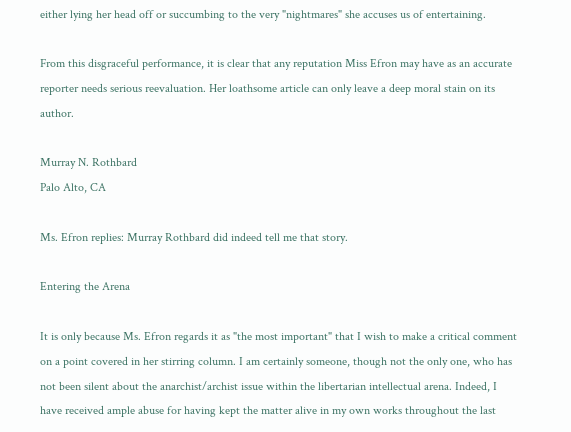either lying her head off or succumbing to the very "nightmares" she accuses us of entertaining.

From this disgraceful performance, it is clear that any reputation Miss Efron may have as an accurate reporter needs serious reevaluation. Her loathsome article can only leave a deep moral stain on its author.

Murray N. Rothbard
Palo Alto, CA

Ms. Efron replies: Murray Rothbard did indeed tell me that story.

Entering the Arena

It is only because Ms. Efron regards it as "the most important" that I wish to make a critical comment on a point covered in her stirring column. I am certainly someone, though not the only one, who has not been silent about the anarchist/archist issue within the libertarian intellectual arena. Indeed, I have received ample abuse for having kept the matter alive in my own works throughout the last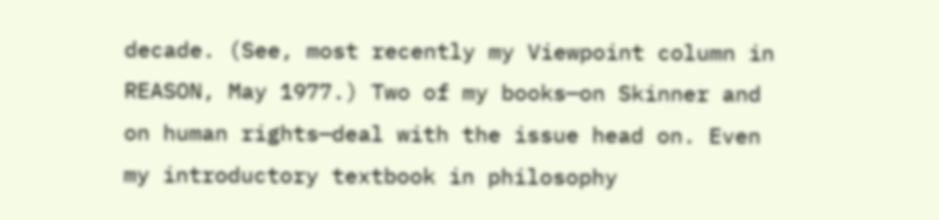decade. (See, most recently my Viewpoint column in REASON, May 1977.) Two of my books—on Skinner and on human rights—deal with the issue head on. Even my introductory textbook in philosophy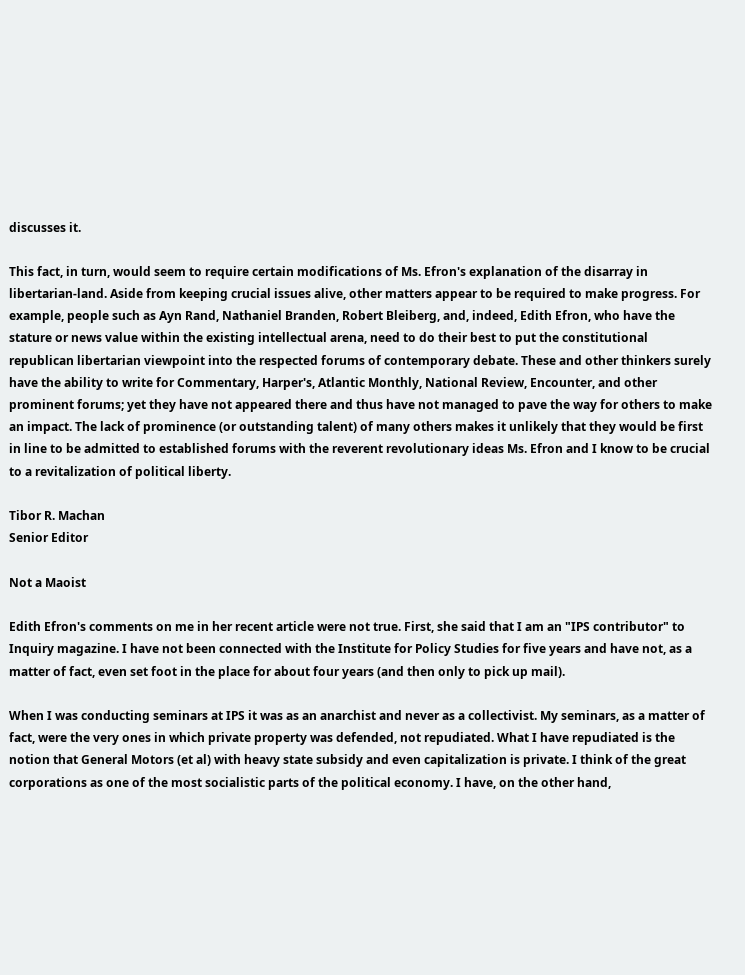discusses it.

This fact, in turn, would seem to require certain modifications of Ms. Efron's explanation of the disarray in libertarian-land. Aside from keeping crucial issues alive, other matters appear to be required to make progress. For example, people such as Ayn Rand, Nathaniel Branden, Robert Bleiberg, and, indeed, Edith Efron, who have the stature or news value within the existing intellectual arena, need to do their best to put the constitutional republican libertarian viewpoint into the respected forums of contemporary debate. These and other thinkers surely have the ability to write for Commentary, Harper's, Atlantic Monthly, National Review, Encounter, and other prominent forums; yet they have not appeared there and thus have not managed to pave the way for others to make an impact. The lack of prominence (or outstanding talent) of many others makes it unlikely that they would be first in line to be admitted to established forums with the reverent revolutionary ideas Ms. Efron and I know to be crucial to a revitalization of political liberty.

Tibor R. Machan
Senior Editor

Not a Maoist

Edith Efron's comments on me in her recent article were not true. First, she said that I am an "IPS contributor" to Inquiry magazine. I have not been connected with the Institute for Policy Studies for five years and have not, as a matter of fact, even set foot in the place for about four years (and then only to pick up mail).

When I was conducting seminars at IPS it was as an anarchist and never as a collectivist. My seminars, as a matter of fact, were the very ones in which private property was defended, not repudiated. What I have repudiated is the notion that General Motors (et al) with heavy state subsidy and even capitalization is private. I think of the great corporations as one of the most socialistic parts of the political economy. I have, on the other hand,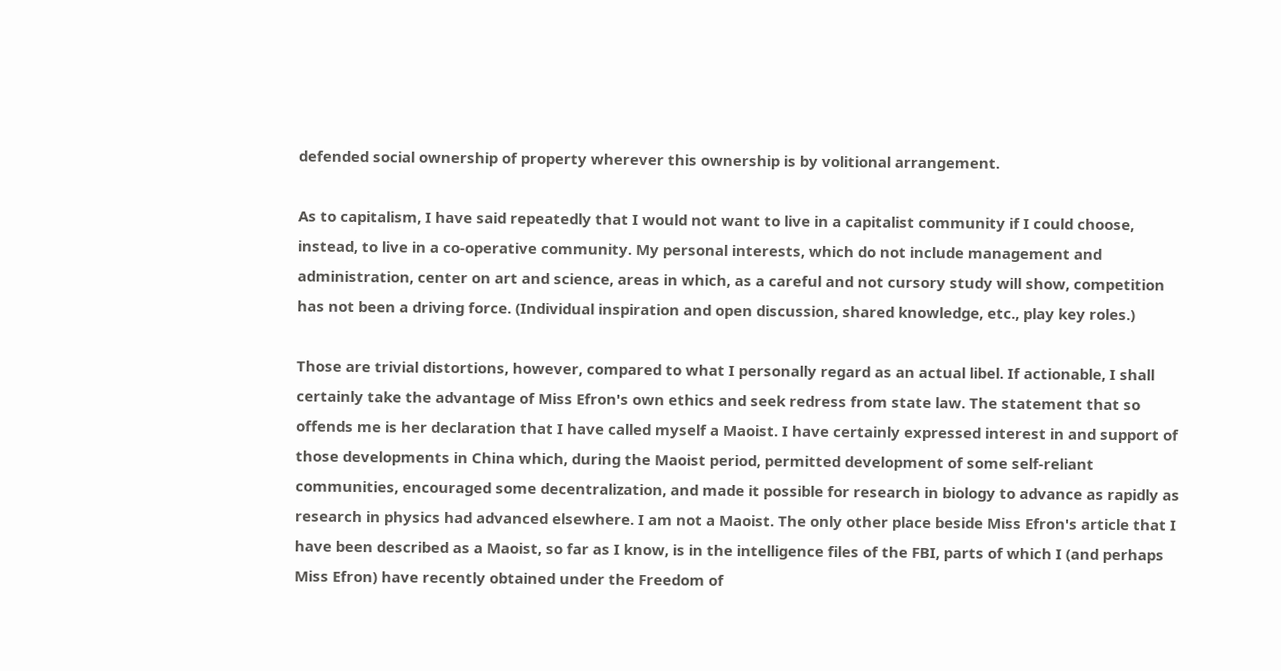defended social ownership of property wherever this ownership is by volitional arrangement.

As to capitalism, I have said repeatedly that I would not want to live in a capitalist community if I could choose, instead, to live in a co-operative community. My personal interests, which do not include management and administration, center on art and science, areas in which, as a careful and not cursory study will show, competition has not been a driving force. (Individual inspiration and open discussion, shared knowledge, etc., play key roles.)

Those are trivial distortions, however, compared to what I personally regard as an actual libel. If actionable, I shall certainly take the advantage of Miss Efron's own ethics and seek redress from state law. The statement that so offends me is her declaration that I have called myself a Maoist. I have certainly expressed interest in and support of those developments in China which, during the Maoist period, permitted development of some self-reliant communities, encouraged some decentralization, and made it possible for research in biology to advance as rapidly as research in physics had advanced elsewhere. I am not a Maoist. The only other place beside Miss Efron's article that I have been described as a Maoist, so far as I know, is in the intelligence files of the FBI, parts of which I (and perhaps Miss Efron) have recently obtained under the Freedom of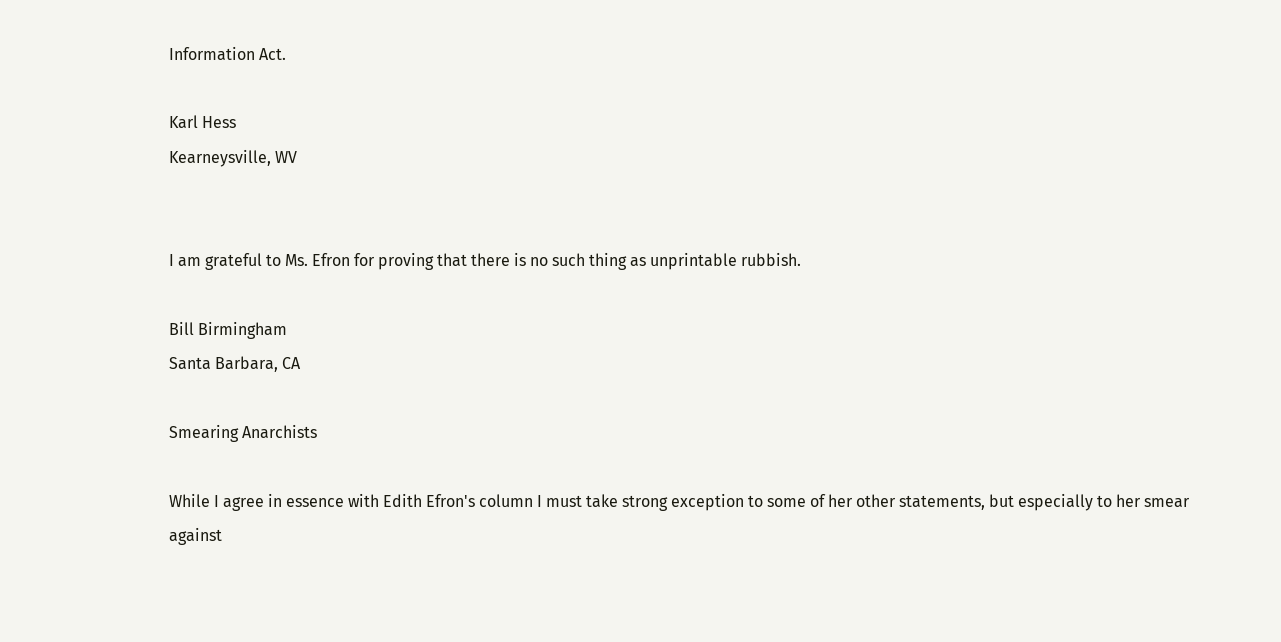Information Act.

Karl Hess
Kearneysville, WV


I am grateful to Ms. Efron for proving that there is no such thing as unprintable rubbish.

Bill Birmingham
Santa Barbara, CA

Smearing Anarchists

While I agree in essence with Edith Efron's column I must take strong exception to some of her other statements, but especially to her smear against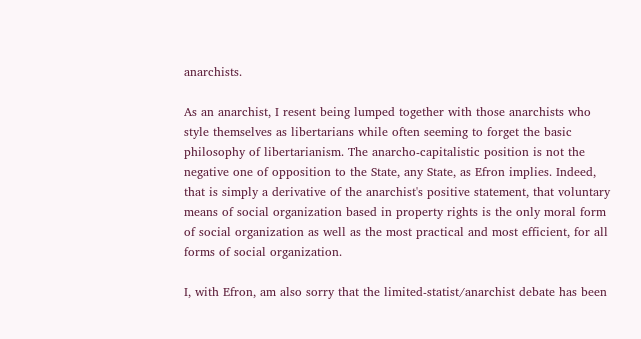anarchists.

As an anarchist, I resent being lumped together with those anarchists who style themselves as libertarians while often seeming to forget the basic philosophy of libertarianism. The anarcho-capitalistic position is not the negative one of opposition to the State, any State, as Efron implies. Indeed, that is simply a derivative of the anarchist's positive statement, that voluntary means of social organization based in property rights is the only moral form of social organization as well as the most practical and most efficient, for all forms of social organization.

I, with Efron, am also sorry that the limited-statist/anarchist debate has been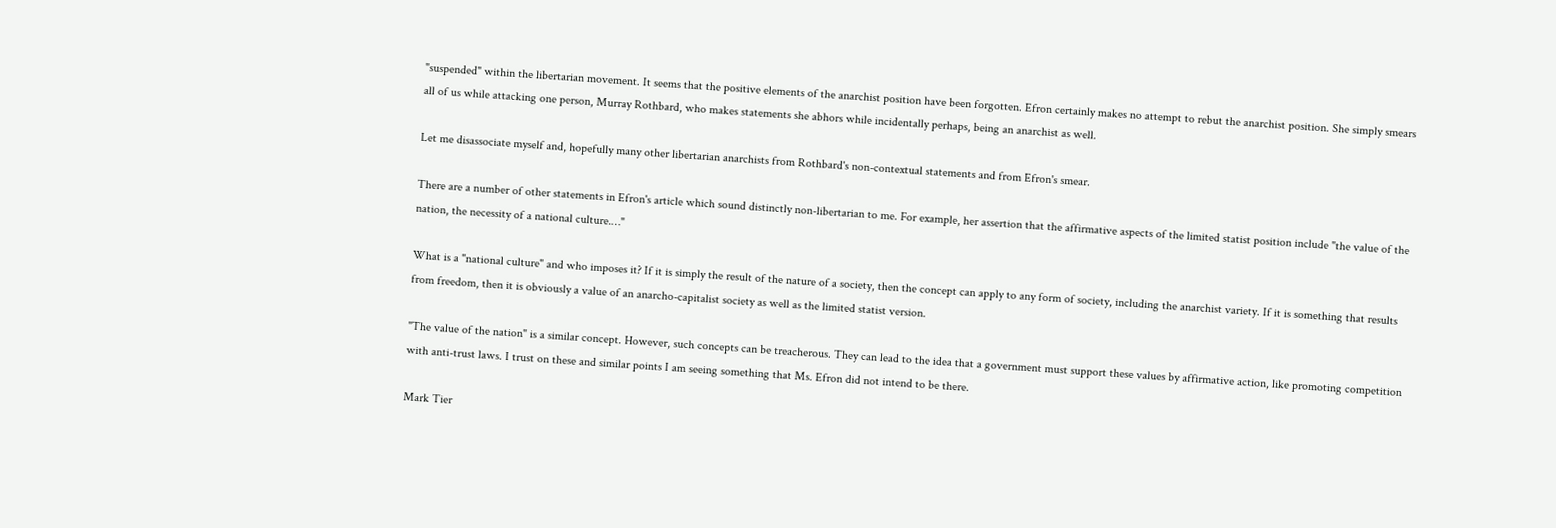"suspended" within the libertarian movement. It seems that the positive elements of the anarchist position have been forgotten. Efron certainly makes no attempt to rebut the anarchist position. She simply smears all of us while attacking one person, Murray Rothbard, who makes statements she abhors while incidentally perhaps, being an anarchist as well.

Let me disassociate myself and, hopefully many other libertarian anarchists from Rothbard's non-contextual statements and from Efron's smear.

There are a number of other statements in Efron's article which sound distinctly non-libertarian to me. For example, her assertion that the affirmative aspects of the limited statist position include "the value of the nation, the necessity of a national culture.…"

What is a "national culture" and who imposes it? If it is simply the result of the nature of a society, then the concept can apply to any form of society, including the anarchist variety. If it is something that results from freedom, then it is obviously a value of an anarcho-capitalist society as well as the limited statist version.

"The value of the nation" is a similar concept. However, such concepts can be treacherous. They can lead to the idea that a government must support these values by affirmative action, like promoting competition with anti-trust laws. I trust on these and similar points I am seeing something that Ms. Efron did not intend to be there.

Mark Tier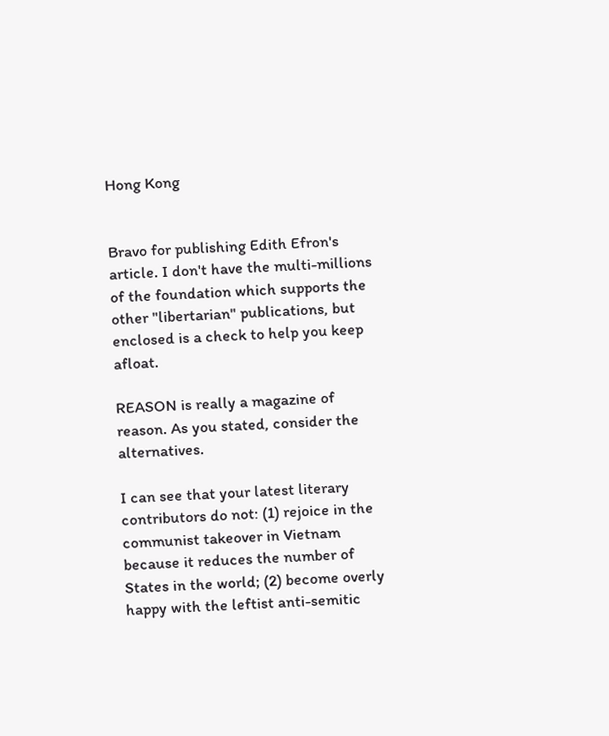Hong Kong


Bravo for publishing Edith Efron's article. I don't have the multi-millions of the foundation which supports the other "libertarian" publications, but enclosed is a check to help you keep afloat.

REASON is really a magazine of reason. As you stated, consider the alternatives.

I can see that your latest literary contributors do not: (1) rejoice in the communist takeover in Vietnam because it reduces the number of States in the world; (2) become overly happy with the leftist anti-semitic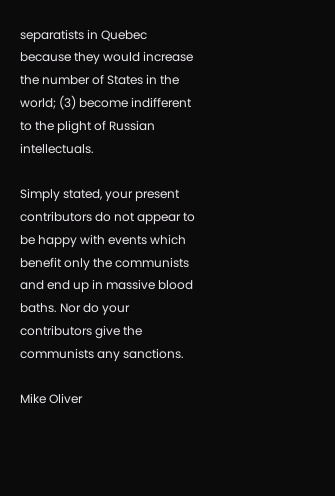separatists in Quebec because they would increase the number of States in the world; (3) become indifferent to the plight of Russian intellectuals.

Simply stated, your present contributors do not appear to be happy with events which benefit only the communists and end up in massive blood baths. Nor do your contributors give the communists any sanctions.

Mike Oliver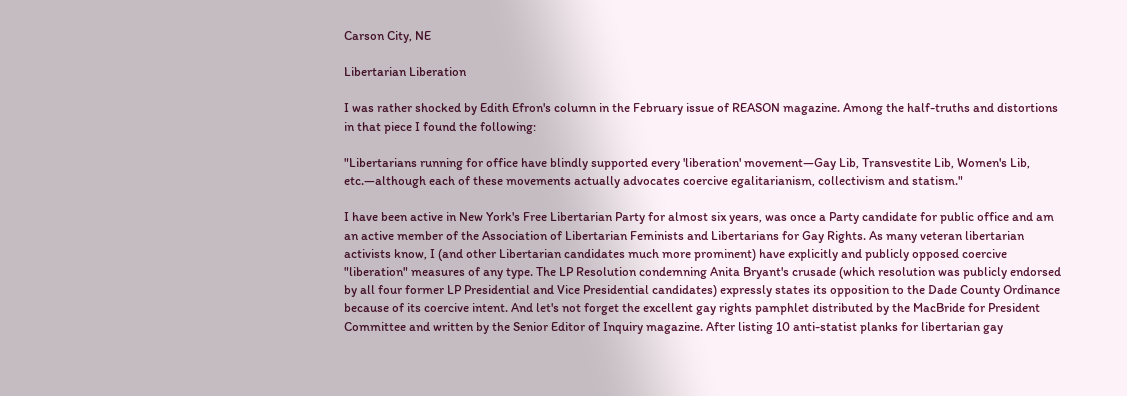Carson City, NE

Libertarian Liberation

I was rather shocked by Edith Efron's column in the February issue of REASON magazine. Among the half-truths and distortions in that piece I found the following:

"Libertarians running for office have blindly supported every 'liberation' movement—Gay Lib, Transvestite Lib, Women's Lib, etc.—although each of these movements actually advocates coercive egalitarianism, collectivism and statism."

I have been active in New York's Free Libertarian Party for almost six years, was once a Party candidate for public office and am an active member of the Association of Libertarian Feminists and Libertarians for Gay Rights. As many veteran libertarian activists know, I (and other Libertarian candidates much more prominent) have explicitly and publicly opposed coercive "liberation" measures of any type. The LP Resolution condemning Anita Bryant's crusade (which resolution was publicly endorsed by all four former LP Presidential and Vice Presidential candidates) expressly states its opposition to the Dade County Ordinance because of its coercive intent. And let's not forget the excellent gay rights pamphlet distributed by the MacBride for President Committee and written by the Senior Editor of Inquiry magazine. After listing 10 anti-statist planks for libertarian gay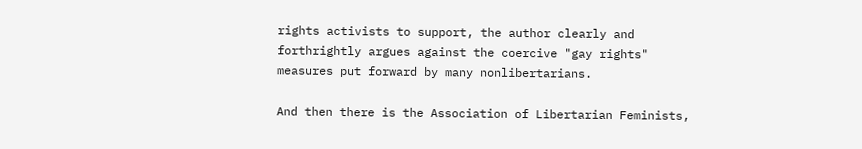rights activists to support, the author clearly and forthrightly argues against the coercive "gay rights" measures put forward by many nonlibertarians.

And then there is the Association of Libertarian Feminists,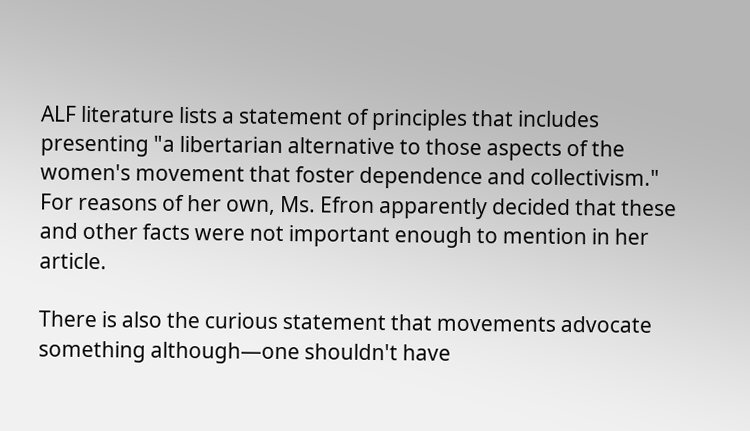ALF literature lists a statement of principles that includes presenting "a libertarian alternative to those aspects of the women's movement that foster dependence and collectivism." For reasons of her own, Ms. Efron apparently decided that these and other facts were not important enough to mention in her article.

There is also the curious statement that movements advocate something although—one shouldn't have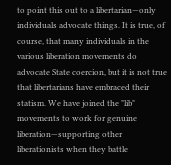to point this out to a libertarian—only individuals advocate things. It is true, of course, that many individuals in the various liberation movements do advocate State coercion, but it is not true that libertarians have embraced their statism. We have joined the "lib" movements to work for genuine liberation—supporting other liberationists when they battle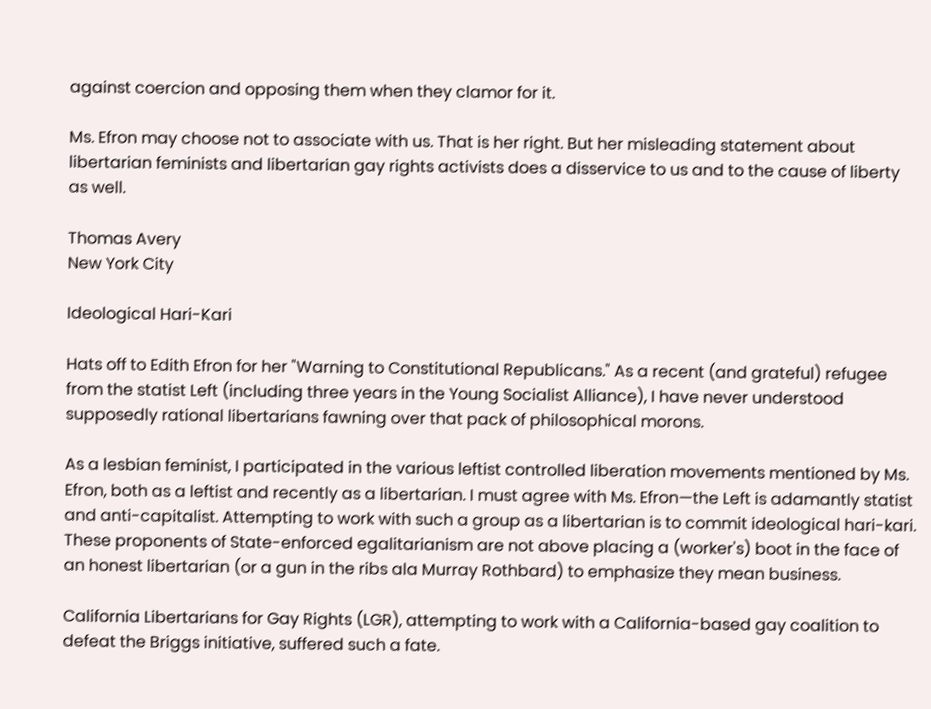against coercion and opposing them when they clamor for it.

Ms. Efron may choose not to associate with us. That is her right. But her misleading statement about libertarian feminists and libertarian gay rights activists does a disservice to us and to the cause of liberty as well.

Thomas Avery
New York City

Ideological Hari-Kari

Hats off to Edith Efron for her "Warning to Constitutional Republicans." As a recent (and grateful) refugee from the statist Left (including three years in the Young Socialist Alliance), I have never understood supposedly rational libertarians fawning over that pack of philosophical morons.

As a lesbian feminist, I participated in the various leftist controlled liberation movements mentioned by Ms. Efron, both as a leftist and recently as a libertarian. I must agree with Ms. Efron—the Left is adamantly statist and anti-capitalist. Attempting to work with such a group as a libertarian is to commit ideological hari-kari. These proponents of State-enforced egalitarianism are not above placing a (worker's) boot in the face of an honest libertarian (or a gun in the ribs ala Murray Rothbard) to emphasize they mean business.

California Libertarians for Gay Rights (LGR), attempting to work with a California-based gay coalition to defeat the Briggs initiative, suffered such a fate.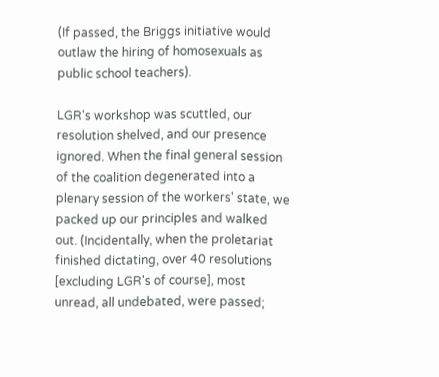(If passed, the Briggs initiative would outlaw the hiring of homosexuals as public school teachers).

LGR's workshop was scuttled, our resolution shelved, and our presence ignored. When the final general session of the coalition degenerated into a plenary session of the workers' state, we packed up our principles and walked out. (Incidentally, when the proletariat finished dictating, over 40 resolutions [excluding LGR's of course], most unread, all undebated, were passed;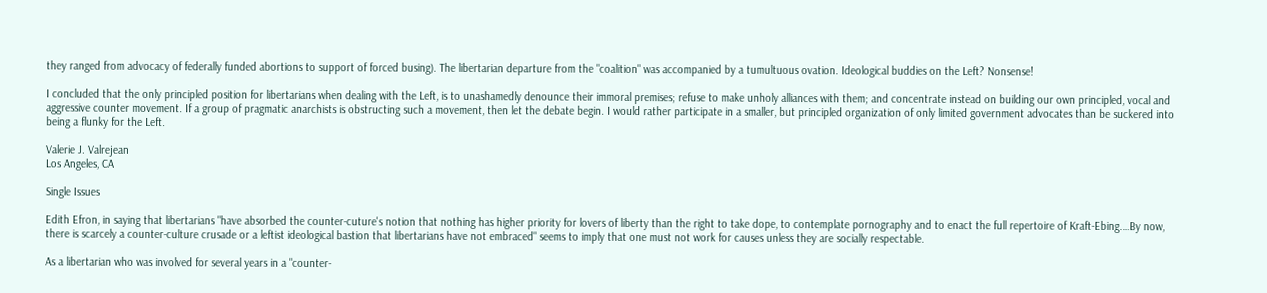they ranged from advocacy of federally funded abortions to support of forced busing). The libertarian departure from the "coalition" was accompanied by a tumultuous ovation. Ideological buddies on the Left? Nonsense!

I concluded that the only principled position for libertarians when dealing with the Left, is to unashamedly denounce their immoral premises; refuse to make unholy alliances with them; and concentrate instead on building our own principled, vocal and aggressive counter movement. If a group of pragmatic anarchists is obstructing such a movement, then let the debate begin. I would rather participate in a smaller, but principled organization of only limited government advocates than be suckered into being a flunky for the Left.

Valerie J. Valrejean
Los Angeles, CA

Single Issues

Edith Efron, in saying that libertarians "have absorbed the counter-cuture's notion that nothing has higher priority for lovers of liberty than the right to take dope, to contemplate pornography and to enact the full repertoire of Kraft-Ebing.…By now, there is scarcely a counter-culture crusade or a leftist ideological bastion that libertarians have not embraced" seems to imply that one must not work for causes unless they are socially respectable.

As a libertarian who was involved for several years in a "counter-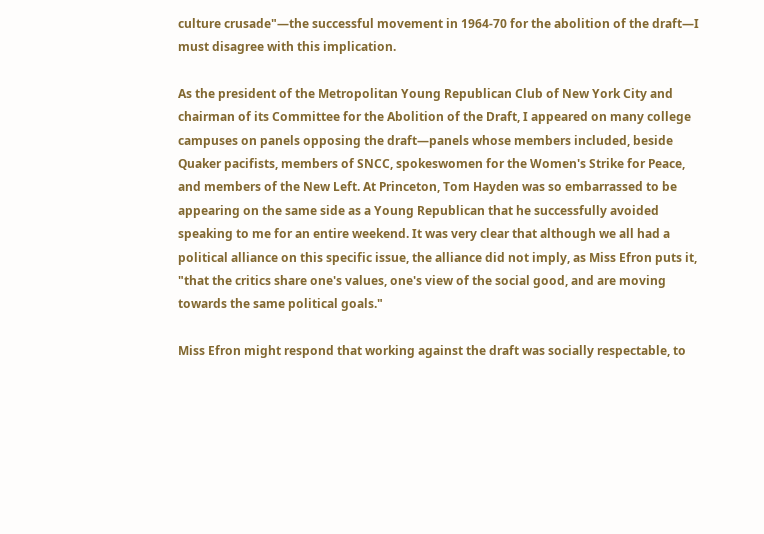culture crusade"—the successful movement in 1964-70 for the abolition of the draft—I must disagree with this implication.

As the president of the Metropolitan Young Republican Club of New York City and chairman of its Committee for the Abolition of the Draft, I appeared on many college campuses on panels opposing the draft—panels whose members included, beside Quaker pacifists, members of SNCC, spokeswomen for the Women's Strike for Peace, and members of the New Left. At Princeton, Tom Hayden was so embarrassed to be appearing on the same side as a Young Republican that he successfully avoided speaking to me for an entire weekend. It was very clear that although we all had a political alliance on this specific issue, the alliance did not imply, as Miss Efron puts it, "that the critics share one's values, one's view of the social good, and are moving towards the same political goals."

Miss Efron might respond that working against the draft was socially respectable, to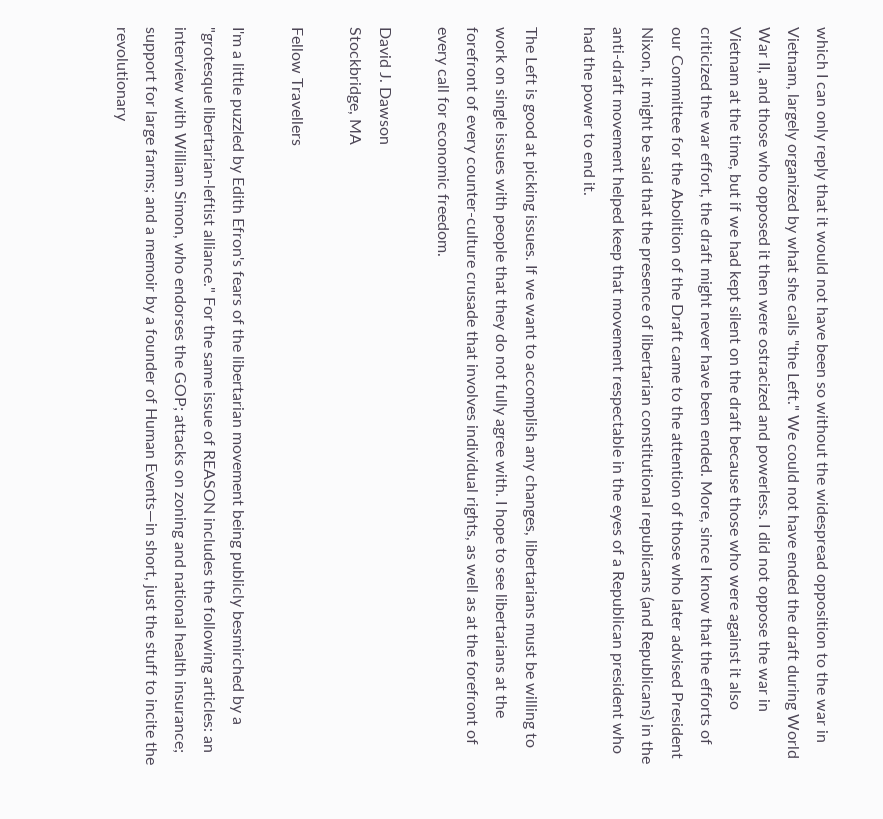which I can only reply that it would not have been so without the widespread opposition to the war in Vietnam, largely organized by what she calls "the Left." We could not have ended the draft during World War II, and those who opposed it then were ostracized and powerless. I did not oppose the war in Vietnam at the time, but if we had kept silent on the draft because those who were against it also criticized the war effort, the draft might never have been ended. More, since I know that the efforts of our Committee for the Abolition of the Draft came to the attention of those who later advised President Nixon, it might be said that the presence of libertarian constitutional republicans (and Republicans) in the anti-draft movement helped keep that movement respectable in the eyes of a Republican president who had the power to end it.

The Left is good at picking issues. If we want to accomplish any changes, libertarians must be willing to work on single issues with people that they do not fully agree with. I hope to see libertarians at the forefront of every counter-culture crusade that involves individual rights, as well as at the forefront of every call for economic freedom.

David J. Dawson
Stockbridge, MA

Fellow Travellers

I'm a little puzzled by Edith Efron's fears of the libertarian movement being publicly besmirched by a "grotesque libertarian-leftist alliance." For the same issue of REASON includes the following articles: an interview with William Simon, who endorses the GOP; attacks on zoning and national health insurance; support for large farms; and a memoir by a founder of Human Events—in short, just the stuff to incite the revolutionary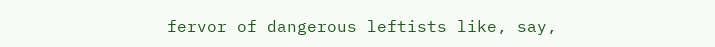fervor of dangerous leftists like, say,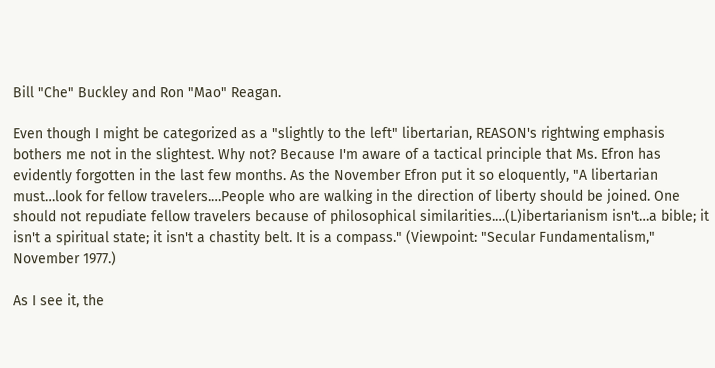Bill "Che" Buckley and Ron "Mao" Reagan.

Even though I might be categorized as a "slightly to the left" libertarian, REASON's rightwing emphasis bothers me not in the slightest. Why not? Because I'm aware of a tactical principle that Ms. Efron has evidently forgotten in the last few months. As the November Efron put it so eloquently, "A libertarian must…look for fellow travelers.…People who are walking in the direction of liberty should be joined. One should not repudiate fellow travelers because of philosophical similarities.…(L)ibertarianism isn't…a bible; it isn't a spiritual state; it isn't a chastity belt. It is a compass." (Viewpoint: "Secular Fundamentalism," November 1977.)

As I see it, the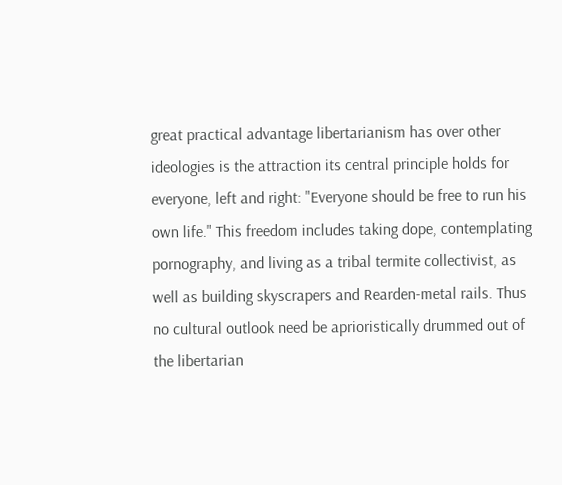great practical advantage libertarianism has over other ideologies is the attraction its central principle holds for everyone, left and right: "Everyone should be free to run his own life." This freedom includes taking dope, contemplating pornography, and living as a tribal termite collectivist, as well as building skyscrapers and Rearden-metal rails. Thus no cultural outlook need be aprioristically drummed out of the libertarian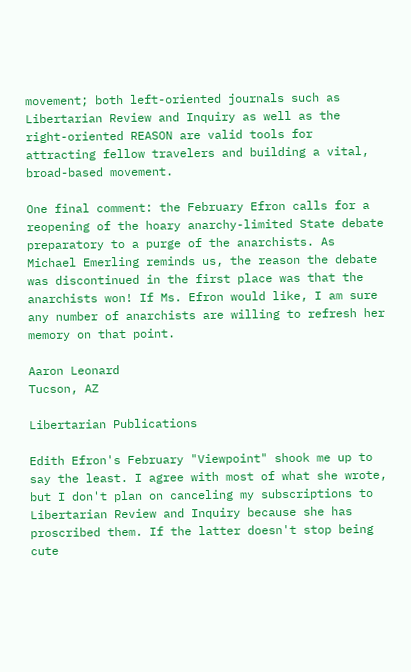movement; both left-oriented journals such as Libertarian Review and Inquiry as well as the right-oriented REASON are valid tools for attracting fellow travelers and building a vital, broad-based movement.

One final comment: the February Efron calls for a reopening of the hoary anarchy-limited State debate preparatory to a purge of the anarchists. As Michael Emerling reminds us, the reason the debate was discontinued in the first place was that the anarchists won! If Ms. Efron would like, I am sure any number of anarchists are willing to refresh her memory on that point.

Aaron Leonard
Tucson, AZ

Libertarian Publications

Edith Efron's February "Viewpoint" shook me up to say the least. I agree with most of what she wrote, but I don't plan on canceling my subscriptions to Libertarian Review and Inquiry because she has proscribed them. If the latter doesn't stop being cute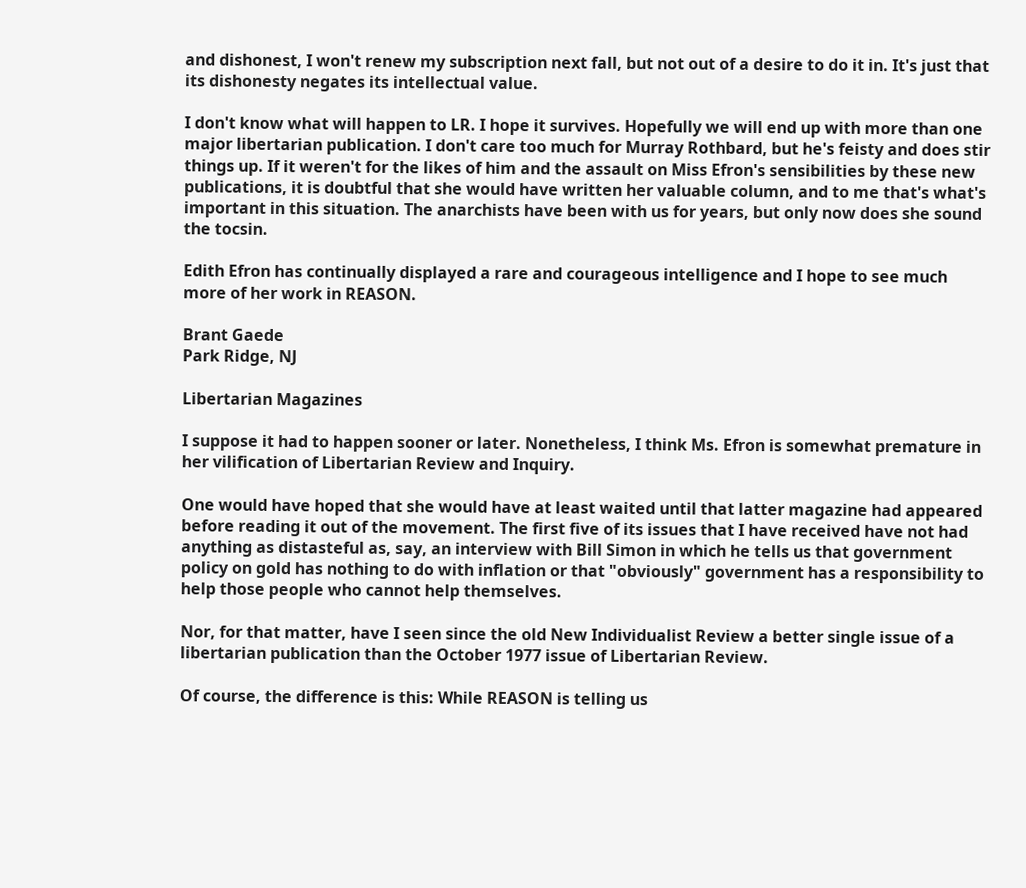and dishonest, I won't renew my subscription next fall, but not out of a desire to do it in. It's just that its dishonesty negates its intellectual value.

I don't know what will happen to LR. I hope it survives. Hopefully we will end up with more than one major libertarian publication. I don't care too much for Murray Rothbard, but he's feisty and does stir things up. If it weren't for the likes of him and the assault on Miss Efron's sensibilities by these new publications, it is doubtful that she would have written her valuable column, and to me that's what's important in this situation. The anarchists have been with us for years, but only now does she sound the tocsin.

Edith Efron has continually displayed a rare and courageous intelligence and I hope to see much more of her work in REASON.

Brant Gaede
Park Ridge, NJ

Libertarian Magazines

I suppose it had to happen sooner or later. Nonetheless, I think Ms. Efron is somewhat premature in her vilification of Libertarian Review and Inquiry.

One would have hoped that she would have at least waited until that latter magazine had appeared before reading it out of the movement. The first five of its issues that I have received have not had anything as distasteful as, say, an interview with Bill Simon in which he tells us that government policy on gold has nothing to do with inflation or that "obviously" government has a responsibility to help those people who cannot help themselves.

Nor, for that matter, have I seen since the old New Individualist Review a better single issue of a libertarian publication than the October 1977 issue of Libertarian Review.

Of course, the difference is this: While REASON is telling us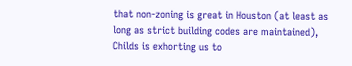that non-zoning is great in Houston (at least as long as strict building codes are maintained), Childs is exhorting us to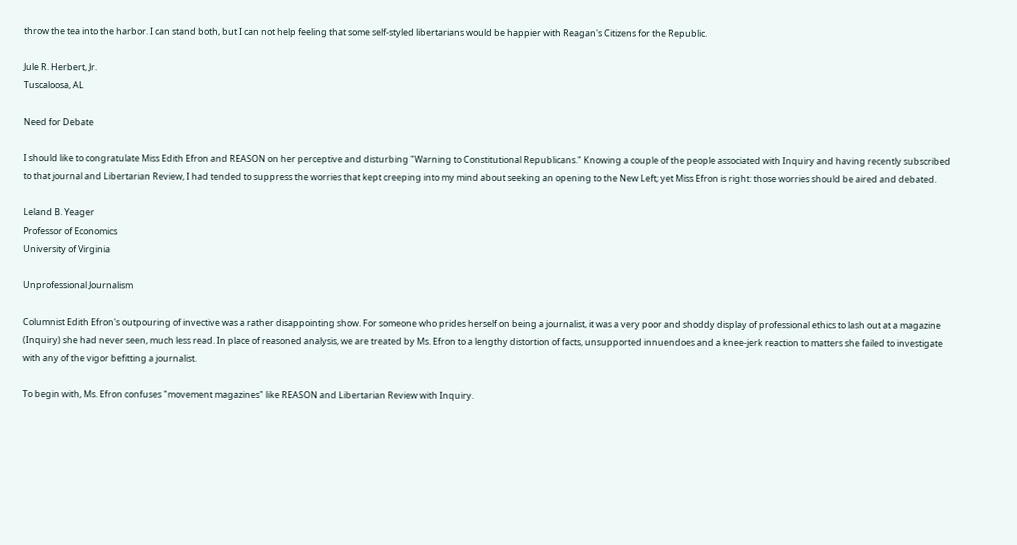throw the tea into the harbor. I can stand both, but I can not help feeling that some self-styled libertarians would be happier with Reagan's Citizens for the Republic.

Jule R. Herbert, Jr.
Tuscaloosa, AL

Need for Debate

I should like to congratulate Miss Edith Efron and REASON on her perceptive and disturbing "Warning to Constitutional Republicans." Knowing a couple of the people associated with Inquiry and having recently subscribed to that journal and Libertarian Review, I had tended to suppress the worries that kept creeping into my mind about seeking an opening to the New Left; yet Miss Efron is right: those worries should be aired and debated.

Leland B. Yeager
Professor of Economics
University of Virginia

Unprofessional Journalism

Columnist Edith Efron's outpouring of invective was a rather disappointing show. For someone who prides herself on being a journalist, it was a very poor and shoddy display of professional ethics to lash out at a magazine (Inquiry) she had never seen, much less read. In place of reasoned analysis, we are treated by Ms. Efron to a lengthy distortion of facts, unsupported innuendoes and a knee-jerk reaction to matters she failed to investigate with any of the vigor befitting a journalist.

To begin with, Ms. Efron confuses "movement magazines" like REASON and Libertarian Review with Inquiry.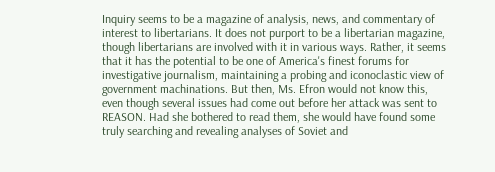Inquiry seems to be a magazine of analysis, news, and commentary of interest to libertarians. It does not purport to be a libertarian magazine, though libertarians are involved with it in various ways. Rather, it seems that it has the potential to be one of America's finest forums for investigative journalism, maintaining a probing and iconoclastic view of government machinations. But then, Ms. Efron would not know this, even though several issues had come out before her attack was sent to REASON. Had she bothered to read them, she would have found some truly searching and revealing analyses of Soviet and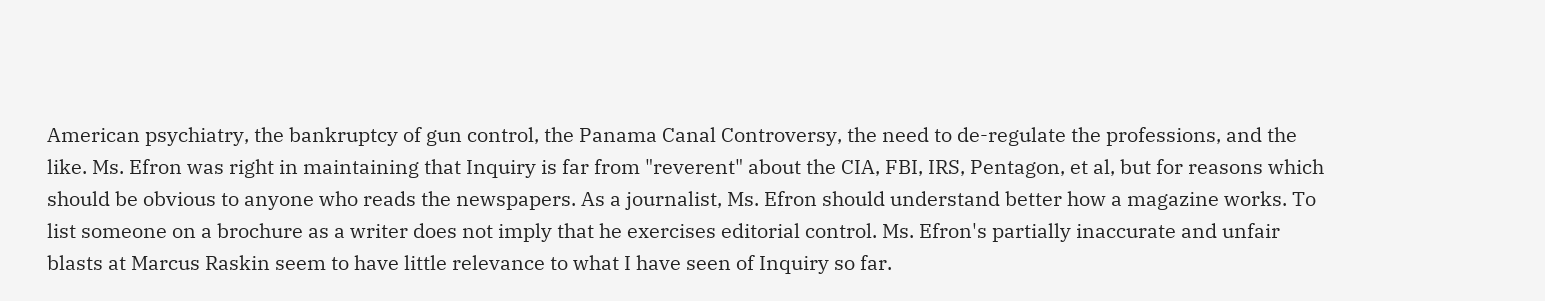American psychiatry, the bankruptcy of gun control, the Panama Canal Controversy, the need to de-regulate the professions, and the like. Ms. Efron was right in maintaining that Inquiry is far from "reverent" about the CIA, FBI, IRS, Pentagon, et al, but for reasons which should be obvious to anyone who reads the newspapers. As a journalist, Ms. Efron should understand better how a magazine works. To list someone on a brochure as a writer does not imply that he exercises editorial control. Ms. Efron's partially inaccurate and unfair blasts at Marcus Raskin seem to have little relevance to what I have seen of Inquiry so far.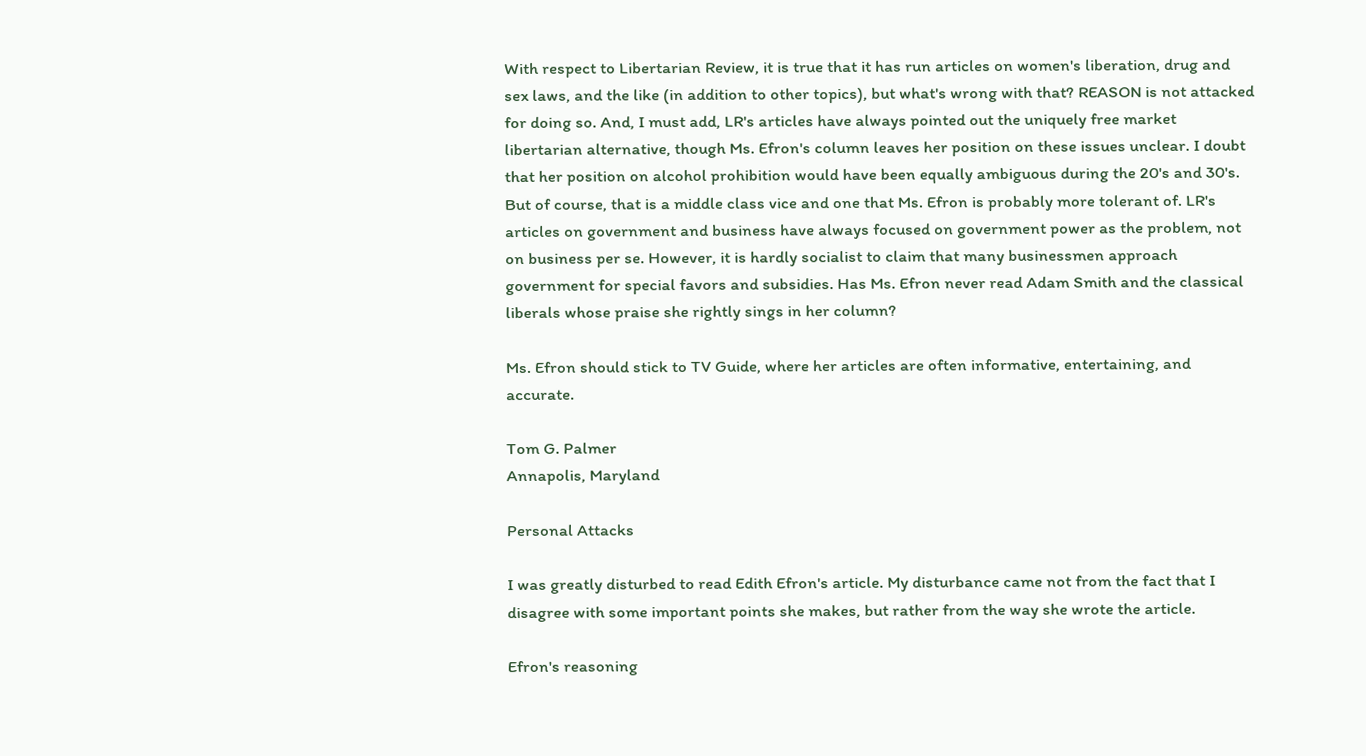With respect to Libertarian Review, it is true that it has run articles on women's liberation, drug and sex laws, and the like (in addition to other topics), but what's wrong with that? REASON is not attacked for doing so. And, I must add, LR's articles have always pointed out the uniquely free market libertarian alternative, though Ms. Efron's column leaves her position on these issues unclear. I doubt that her position on alcohol prohibition would have been equally ambiguous during the 20's and 30's. But of course, that is a middle class vice and one that Ms. Efron is probably more tolerant of. LR's articles on government and business have always focused on government power as the problem, not on business per se. However, it is hardly socialist to claim that many businessmen approach government for special favors and subsidies. Has Ms. Efron never read Adam Smith and the classical liberals whose praise she rightly sings in her column?

Ms. Efron should stick to TV Guide, where her articles are often informative, entertaining, and accurate.

Tom G. Palmer
Annapolis, Maryland

Personal Attacks

I was greatly disturbed to read Edith Efron's article. My disturbance came not from the fact that I disagree with some important points she makes, but rather from the way she wrote the article.

Efron's reasoning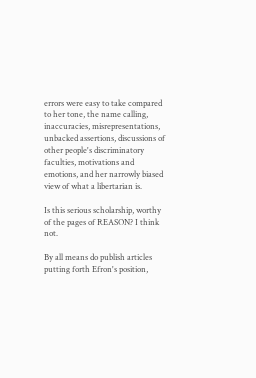errors were easy to take compared to her tone, the name calling, inaccuracies, misrepresentations, unbacked assertions, discussions of other people's discriminatory faculties, motivations and emotions, and her narrowly biased view of what a libertarian is.

Is this serious scholarship, worthy of the pages of REASON? I think not.

By all means do publish articles putting forth Efron's position,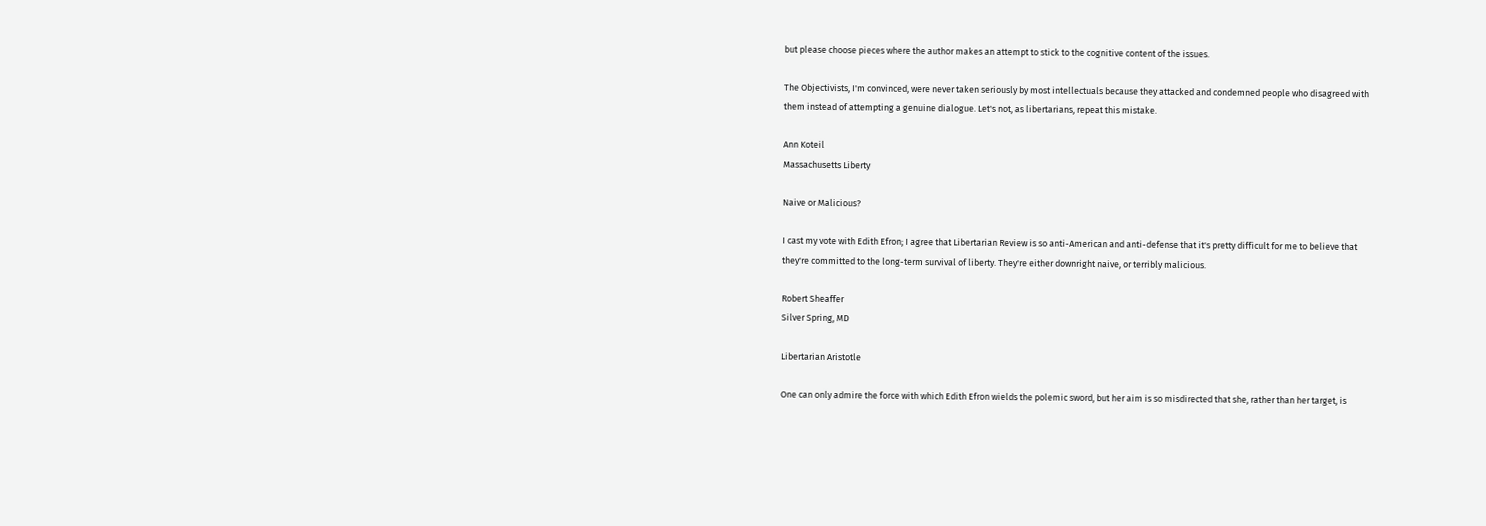but please choose pieces where the author makes an attempt to stick to the cognitive content of the issues.

The Objectivists, I'm convinced, were never taken seriously by most intellectuals because they attacked and condemned people who disagreed with them instead of attempting a genuine dialogue. Let's not, as libertarians, repeat this mistake.

Ann Koteil
Massachusetts Liberty

Naive or Malicious?

I cast my vote with Edith Efron; I agree that Libertarian Review is so anti-American and anti-defense that it's pretty difficult for me to believe that they're committed to the long-term survival of liberty. They're either downright naive, or terribly malicious.

Robert Sheaffer
Silver Spring, MD

Libertarian Aristotle

One can only admire the force with which Edith Efron wields the polemic sword, but her aim is so misdirected that she, rather than her target, is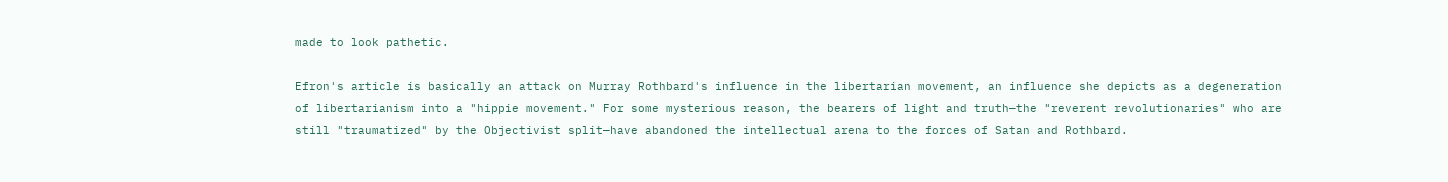made to look pathetic.

Efron's article is basically an attack on Murray Rothbard's influence in the libertarian movement, an influence she depicts as a degeneration of libertarianism into a "hippie movement." For some mysterious reason, the bearers of light and truth—the "reverent revolutionaries" who are still "traumatized" by the Objectivist split—have abandoned the intellectual arena to the forces of Satan and Rothbard.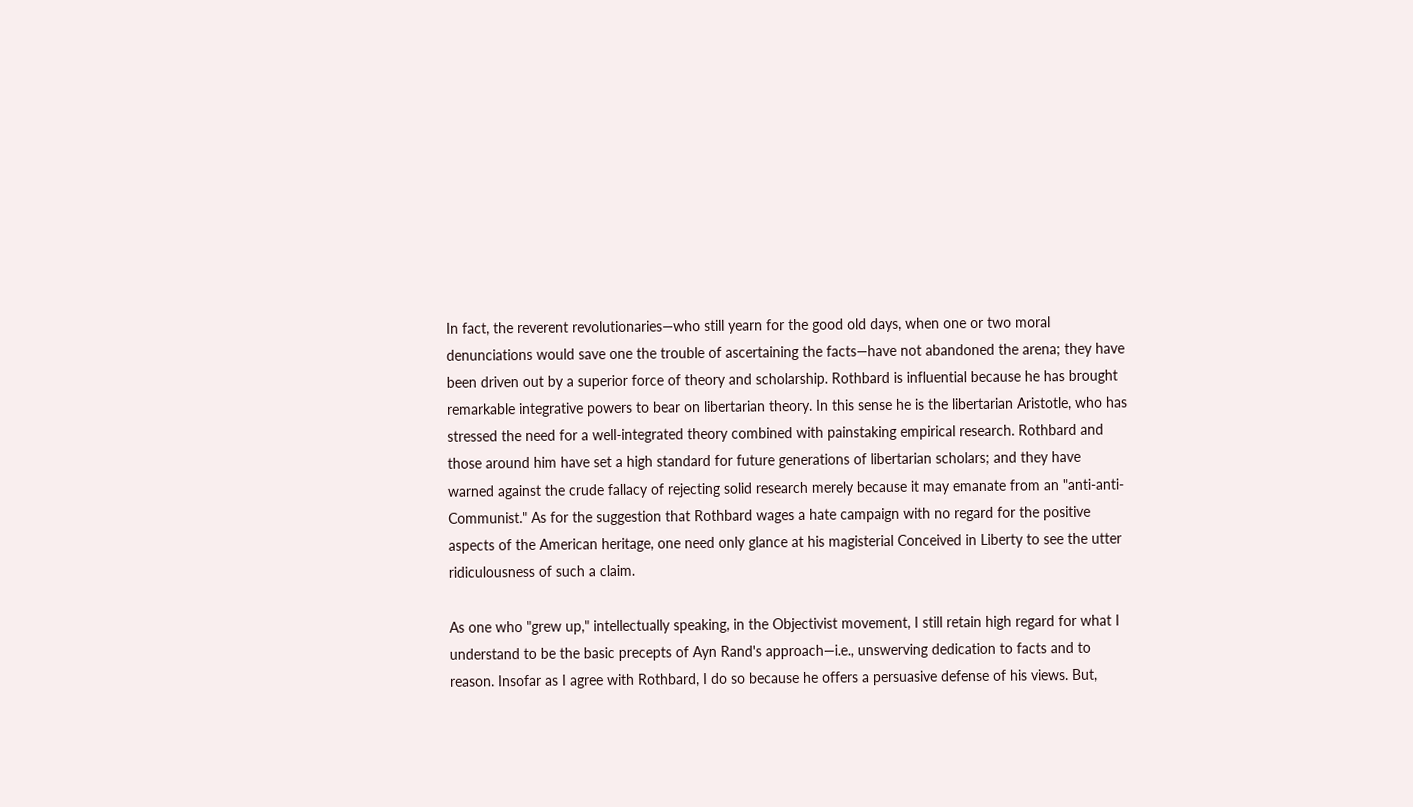In fact, the reverent revolutionaries—who still yearn for the good old days, when one or two moral denunciations would save one the trouble of ascertaining the facts—have not abandoned the arena; they have been driven out by a superior force of theory and scholarship. Rothbard is influential because he has brought remarkable integrative powers to bear on libertarian theory. In this sense he is the libertarian Aristotle, who has stressed the need for a well-integrated theory combined with painstaking empirical research. Rothbard and those around him have set a high standard for future generations of libertarian scholars; and they have warned against the crude fallacy of rejecting solid research merely because it may emanate from an "anti-anti-Communist." As for the suggestion that Rothbard wages a hate campaign with no regard for the positive aspects of the American heritage, one need only glance at his magisterial Conceived in Liberty to see the utter ridiculousness of such a claim.

As one who "grew up," intellectually speaking, in the Objectivist movement, I still retain high regard for what I understand to be the basic precepts of Ayn Rand's approach—i.e., unswerving dedication to facts and to reason. Insofar as I agree with Rothbard, I do so because he offers a persuasive defense of his views. But,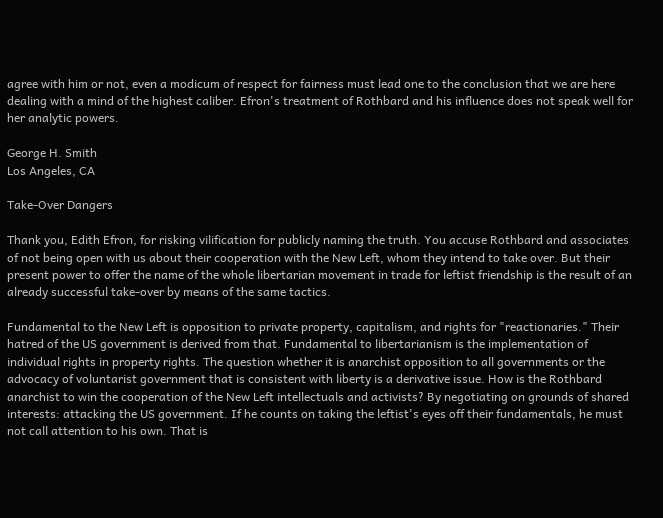agree with him or not, even a modicum of respect for fairness must lead one to the conclusion that we are here dealing with a mind of the highest caliber. Efron's treatment of Rothbard and his influence does not speak well for her analytic powers.

George H. Smith
Los Angeles, CA

Take-Over Dangers

Thank you, Edith Efron, for risking vilification for publicly naming the truth. You accuse Rothbard and associates of not being open with us about their cooperation with the New Left, whom they intend to take over. But their present power to offer the name of the whole libertarian movement in trade for leftist friendship is the result of an already successful take-over by means of the same tactics.

Fundamental to the New Left is opposition to private property, capitalism, and rights for "reactionaries." Their hatred of the US government is derived from that. Fundamental to libertarianism is the implementation of individual rights in property rights. The question whether it is anarchist opposition to all governments or the advocacy of voluntarist government that is consistent with liberty is a derivative issue. How is the Rothbard anarchist to win the cooperation of the New Left intellectuals and activists? By negotiating on grounds of shared interests: attacking the US government. If he counts on taking the leftist's eyes off their fundamentals, he must not call attention to his own. That is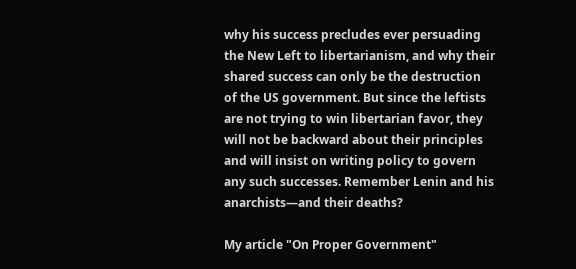why his success precludes ever persuading the New Left to libertarianism, and why their shared success can only be the destruction of the US government. But since the leftists are not trying to win libertarian favor, they will not be backward about their principles and will insist on writing policy to govern any such successes. Remember Lenin and his anarchists—and their deaths?

My article "On Proper Government"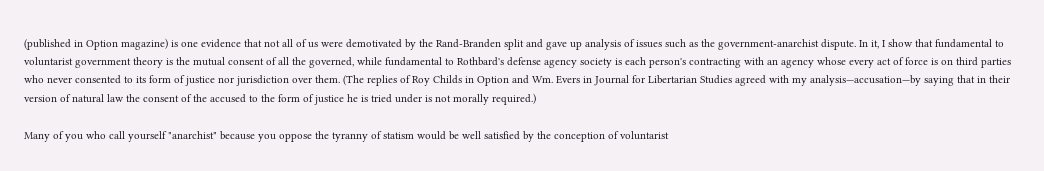(published in Option magazine) is one evidence that not all of us were demotivated by the Rand-Branden split and gave up analysis of issues such as the government-anarchist dispute. In it, I show that fundamental to voluntarist government theory is the mutual consent of all the governed, while fundamental to Rothbard's defense agency society is each person's contracting with an agency whose every act of force is on third parties who never consented to its form of justice nor jurisdiction over them. (The replies of Roy Childs in Option and Wm. Evers in Journal for Libertarian Studies agreed with my analysis—accusation—by saying that in their version of natural law the consent of the accused to the form of justice he is tried under is not morally required.)

Many of you who call yourself "anarchist" because you oppose the tyranny of statism would be well satisfied by the conception of voluntarist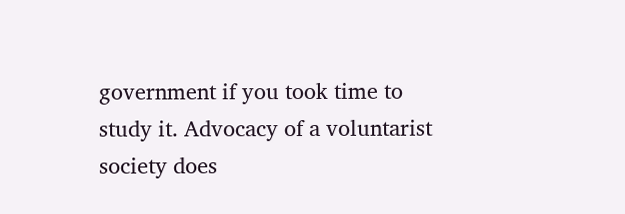government if you took time to study it. Advocacy of a voluntarist society does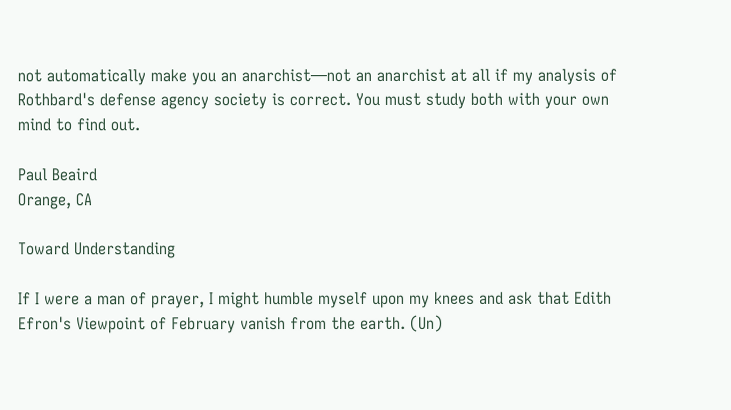not automatically make you an anarchist—not an anarchist at all if my analysis of Rothbard's defense agency society is correct. You must study both with your own mind to find out.

Paul Beaird
Orange, CA

Toward Understanding

If I were a man of prayer, I might humble myself upon my knees and ask that Edith Efron's Viewpoint of February vanish from the earth. (Un)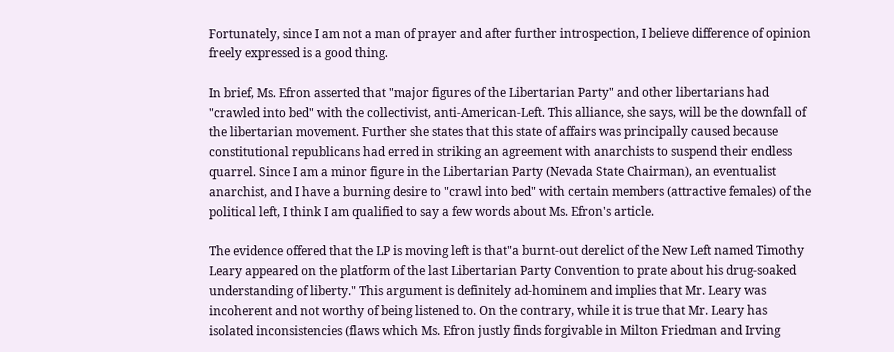Fortunately, since I am not a man of prayer and after further introspection, I believe difference of opinion freely expressed is a good thing.

In brief, Ms. Efron asserted that "major figures of the Libertarian Party" and other libertarians had "crawled into bed" with the collectivist, anti-American-Left. This alliance, she says, will be the downfall of the libertarian movement. Further she states that this state of affairs was principally caused because constitutional republicans had erred in striking an agreement with anarchists to suspend their endless quarrel. Since I am a minor figure in the Libertarian Party (Nevada State Chairman), an eventualist anarchist, and I have a burning desire to "crawl into bed" with certain members (attractive females) of the political left, I think I am qualified to say a few words about Ms. Efron's article.

The evidence offered that the LP is moving left is that"a burnt-out derelict of the New Left named Timothy Leary appeared on the platform of the last Libertarian Party Convention to prate about his drug-soaked understanding of liberty." This argument is definitely ad-hominem and implies that Mr. Leary was incoherent and not worthy of being listened to. On the contrary, while it is true that Mr. Leary has isolated inconsistencies (flaws which Ms. Efron justly finds forgivable in Milton Friedman and Irving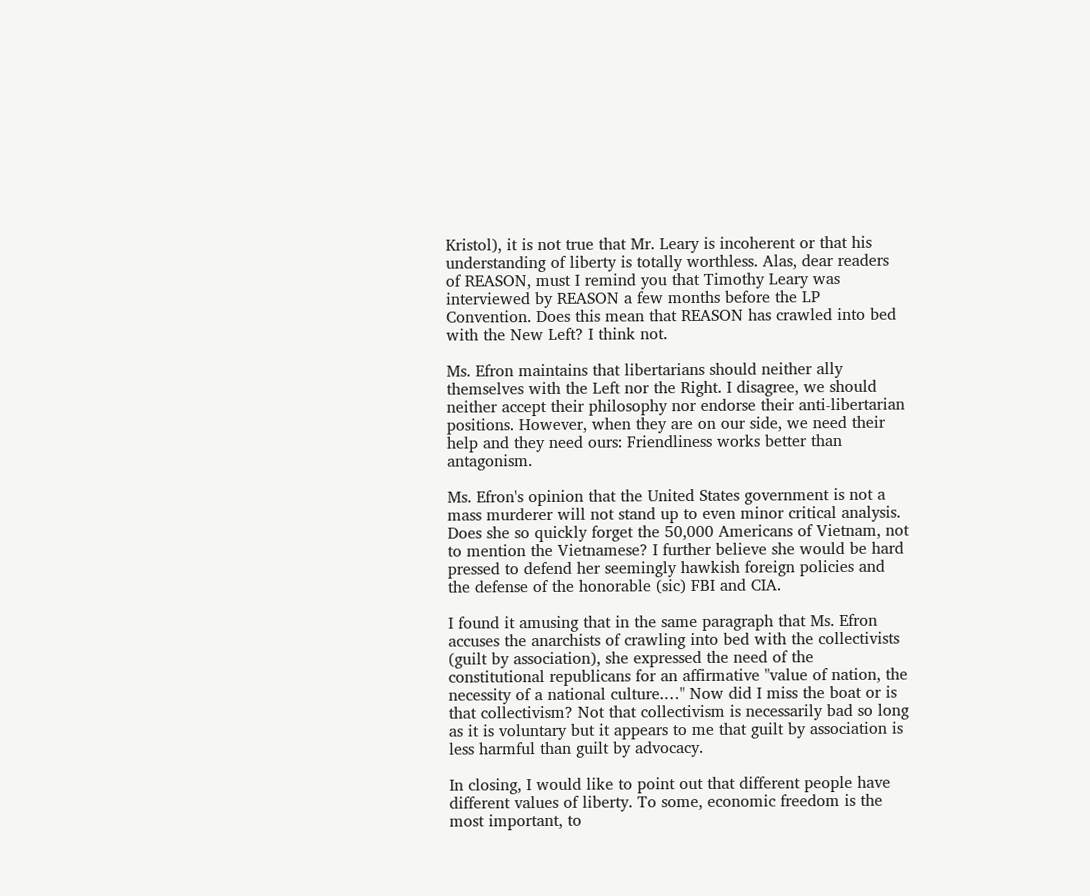Kristol), it is not true that Mr. Leary is incoherent or that his understanding of liberty is totally worthless. Alas, dear readers of REASON, must I remind you that Timothy Leary was interviewed by REASON a few months before the LP Convention. Does this mean that REASON has crawled into bed with the New Left? I think not.

Ms. Efron maintains that libertarians should neither ally themselves with the Left nor the Right. I disagree, we should neither accept their philosophy nor endorse their anti-libertarian positions. However, when they are on our side, we need their help and they need ours: Friendliness works better than antagonism.

Ms. Efron's opinion that the United States government is not a mass murderer will not stand up to even minor critical analysis. Does she so quickly forget the 50,000 Americans of Vietnam, not to mention the Vietnamese? I further believe she would be hard pressed to defend her seemingly hawkish foreign policies and the defense of the honorable (sic) FBI and CIA.

I found it amusing that in the same paragraph that Ms. Efron accuses the anarchists of crawling into bed with the collectivists (guilt by association), she expressed the need of the constitutional republicans for an affirmative "value of nation, the necessity of a national culture.…" Now did I miss the boat or is that collectivism? Not that collectivism is necessarily bad so long as it is voluntary but it appears to me that guilt by association is less harmful than guilt by advocacy.

In closing, I would like to point out that different people have different values of liberty. To some, economic freedom is the most important, to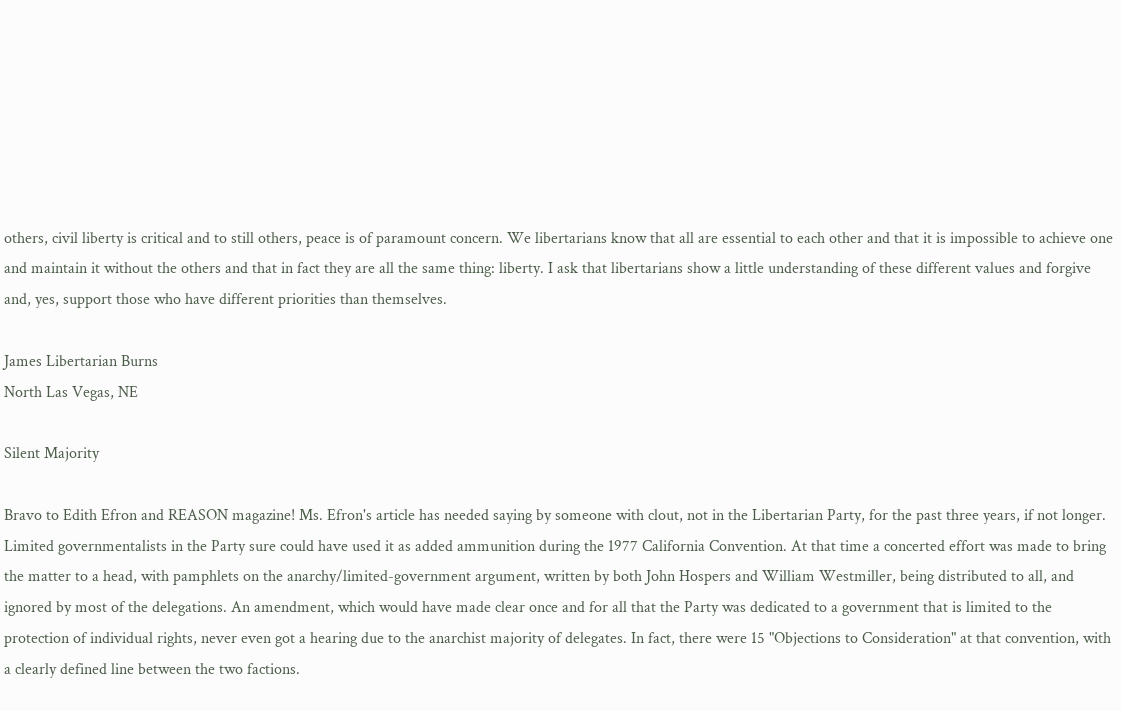others, civil liberty is critical and to still others, peace is of paramount concern. We libertarians know that all are essential to each other and that it is impossible to achieve one and maintain it without the others and that in fact they are all the same thing: liberty. I ask that libertarians show a little understanding of these different values and forgive and, yes, support those who have different priorities than themselves.

James Libertarian Burns
North Las Vegas, NE

Silent Majority

Bravo to Edith Efron and REASON magazine! Ms. Efron's article has needed saying by someone with clout, not in the Libertarian Party, for the past three years, if not longer. Limited governmentalists in the Party sure could have used it as added ammunition during the 1977 California Convention. At that time a concerted effort was made to bring the matter to a head, with pamphlets on the anarchy/limited-government argument, written by both John Hospers and William Westmiller, being distributed to all, and ignored by most of the delegations. An amendment, which would have made clear once and for all that the Party was dedicated to a government that is limited to the protection of individual rights, never even got a hearing due to the anarchist majority of delegates. In fact, there were 15 "Objections to Consideration" at that convention, with a clearly defined line between the two factions.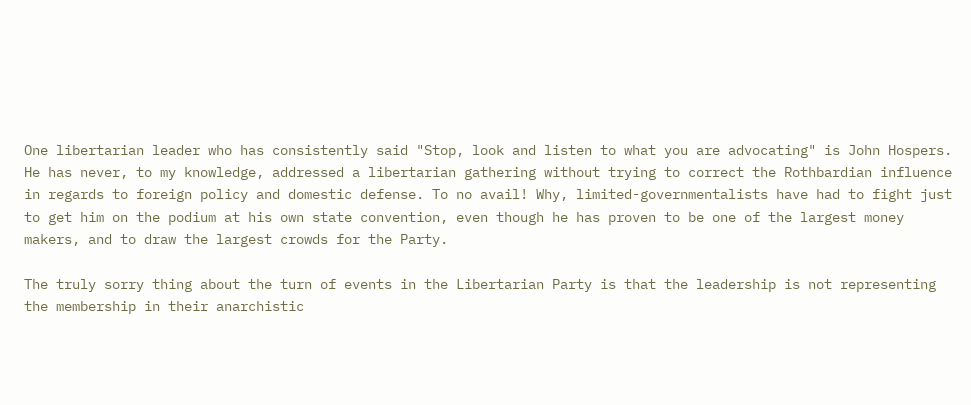One libertarian leader who has consistently said "Stop, look and listen to what you are advocating" is John Hospers. He has never, to my knowledge, addressed a libertarian gathering without trying to correct the Rothbardian influence in regards to foreign policy and domestic defense. To no avail! Why, limited-governmentalists have had to fight just to get him on the podium at his own state convention, even though he has proven to be one of the largest money makers, and to draw the largest crowds for the Party.

The truly sorry thing about the turn of events in the Libertarian Party is that the leadership is not representing the membership in their anarchistic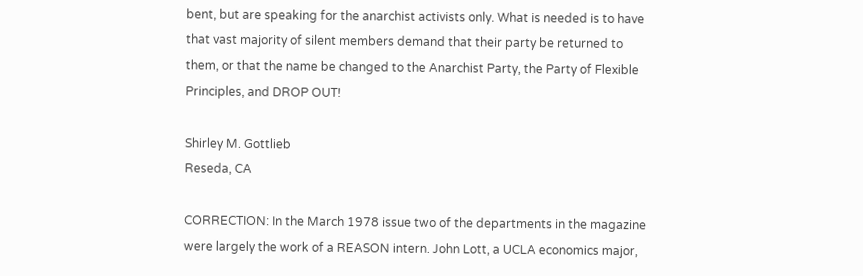bent, but are speaking for the anarchist activists only. What is needed is to have that vast majority of silent members demand that their party be returned to them, or that the name be changed to the Anarchist Party, the Party of Flexible Principles, and DROP OUT!

Shirley M. Gottlieb
Reseda, CA

CORRECTION: In the March 1978 issue two of the departments in the magazine were largely the work of a REASON intern. John Lott, a UCLA economics major,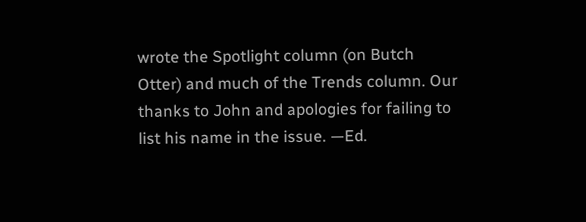wrote the Spotlight column (on Butch Otter) and much of the Trends column. Our thanks to John and apologies for failing to list his name in the issue. —Ed.